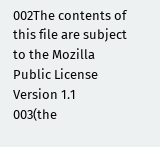002The contents of this file are subject to the Mozilla Public License Version 1.1
003(the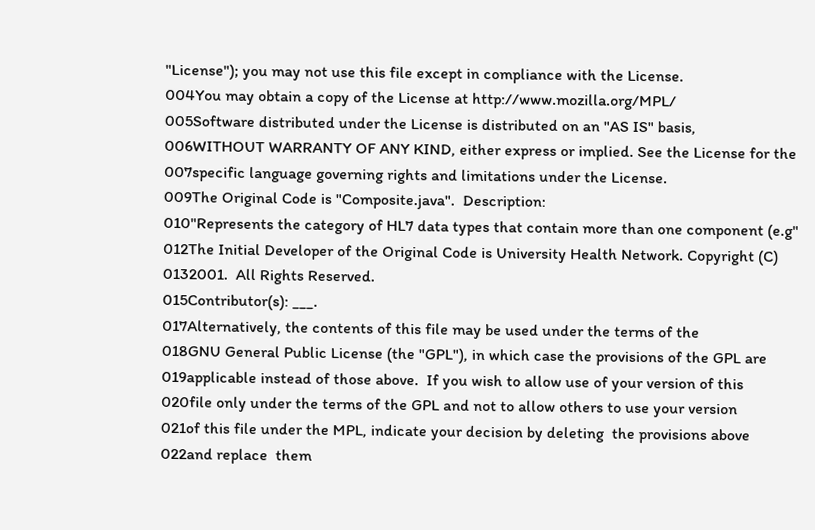"License"); you may not use this file except in compliance with the License.
004You may obtain a copy of the License at http://www.mozilla.org/MPL/
005Software distributed under the License is distributed on an "AS IS" basis,
006WITHOUT WARRANTY OF ANY KIND, either express or implied. See the License for the
007specific language governing rights and limitations under the License.
009The Original Code is "Composite.java".  Description:
010"Represents the category of HL7 data types that contain more than one component (e.g"
012The Initial Developer of the Original Code is University Health Network. Copyright (C)
0132001.  All Rights Reserved.
015Contributor(s): ___.
017Alternatively, the contents of this file may be used under the terms of the
018GNU General Public License (the "GPL"), in which case the provisions of the GPL are
019applicable instead of those above.  If you wish to allow use of your version of this
020file only under the terms of the GPL and not to allow others to use your version
021of this file under the MPL, indicate your decision by deleting  the provisions above
022and replace  them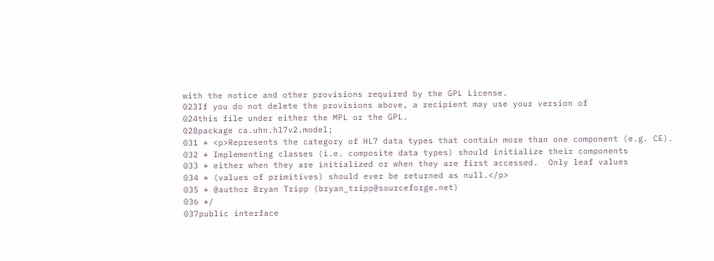with the notice and other provisions required by the GPL License.
023If you do not delete the provisions above, a recipient may use your version of
024this file under either the MPL or the GPL.
028package ca.uhn.hl7v2.model;
031 * <p>Represents the category of HL7 data types that contain more than one component (e.g. CE).
032 * Implementing classes (i.e. composite data types) should initialize their components
033 * either when they are initialized or when they are first accessed.  Only leaf values
034 * (values of primitives) should ever be returned as null.</p>
035 * @author Bryan Tripp (bryan_tripp@sourceforge.net)
036 */
037public interface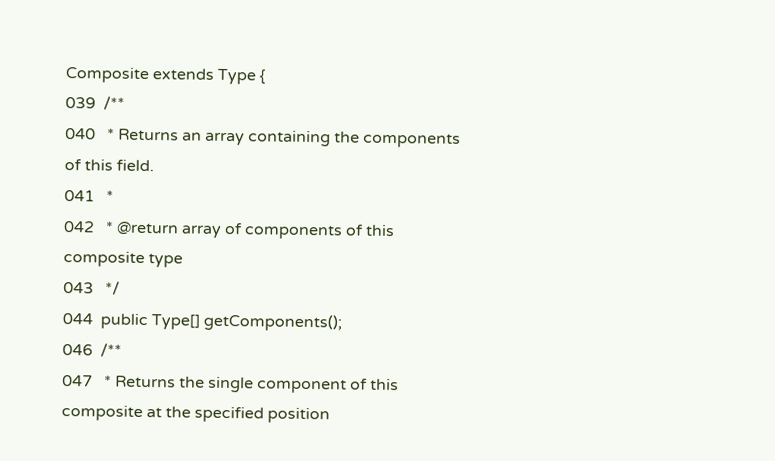Composite extends Type {
039  /**
040   * Returns an array containing the components of this field.
041   *
042   * @return array of components of this composite type
043   */
044  public Type[] getComponents();
046  /**
047   * Returns the single component of this composite at the specified position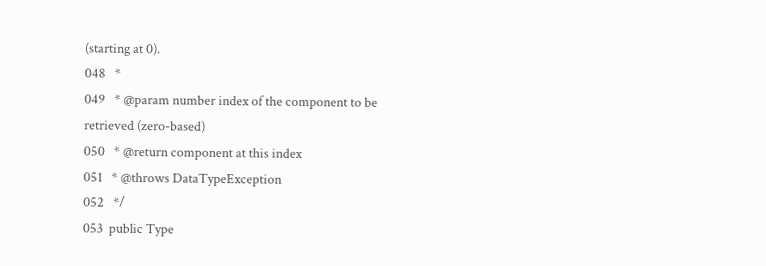(starting at 0).
048   *
049   * @param number index of the component to be retrieved (zero-based)
050   * @return component at this index
051   * @throws DataTypeException
052   */
053  public Type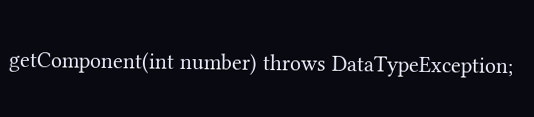getComponent(int number) throws DataTypeException;